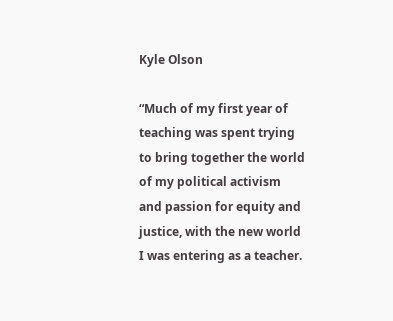Kyle Olson

“Much of my first year of teaching was spent trying to bring together the world of my political activism and passion for equity and justice, with the new world I was entering as a teacher.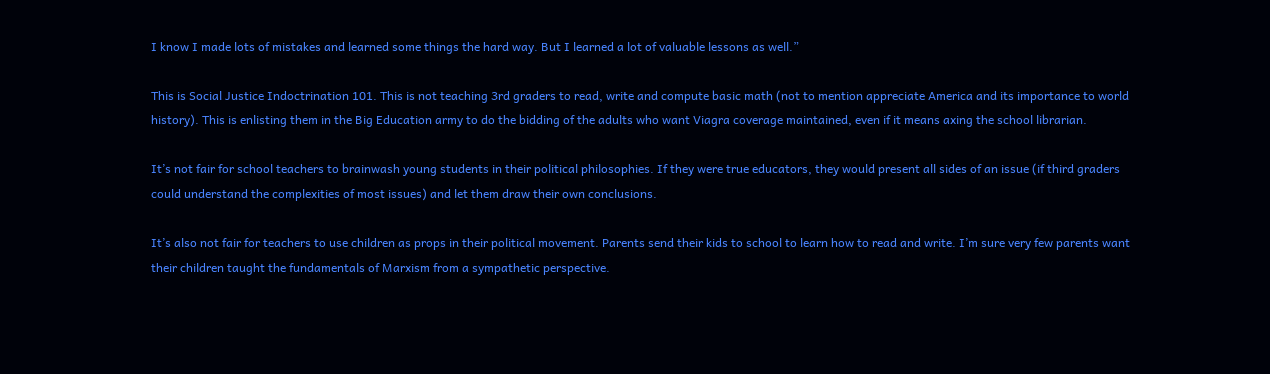I know I made lots of mistakes and learned some things the hard way. But I learned a lot of valuable lessons as well.”

This is Social Justice Indoctrination 101. This is not teaching 3rd graders to read, write and compute basic math (not to mention appreciate America and its importance to world history). This is enlisting them in the Big Education army to do the bidding of the adults who want Viagra coverage maintained, even if it means axing the school librarian.

It’s not fair for school teachers to brainwash young students in their political philosophies. If they were true educators, they would present all sides of an issue (if third graders could understand the complexities of most issues) and let them draw their own conclusions.

It’s also not fair for teachers to use children as props in their political movement. Parents send their kids to school to learn how to read and write. I’m sure very few parents want their children taught the fundamentals of Marxism from a sympathetic perspective.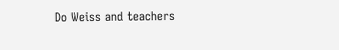Do Weiss and teachers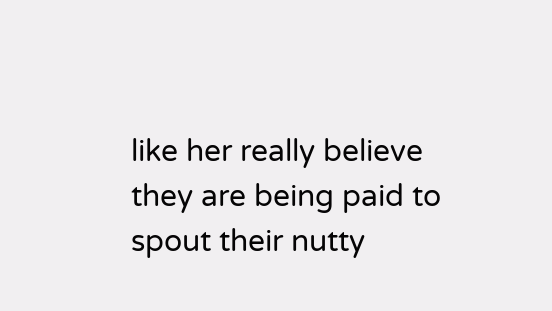like her really believe they are being paid to spout their nutty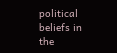political beliefs in the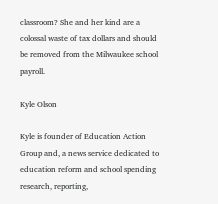classroom? She and her kind are a colossal waste of tax dollars and should be removed from the Milwaukee school payroll.

Kyle Olson

Kyle is founder of Education Action Group and, a news service dedicated to education reform and school spending research, reporting,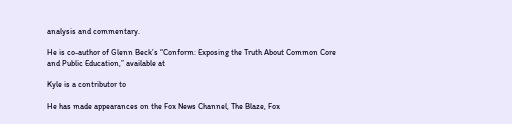analysis and commentary.

He is co-author of Glenn Beck’s “Conform: Exposing the Truth About Common Core and Public Education,” available at

Kyle is a contributor to

He has made appearances on the Fox News Channel, The Blaze, Fox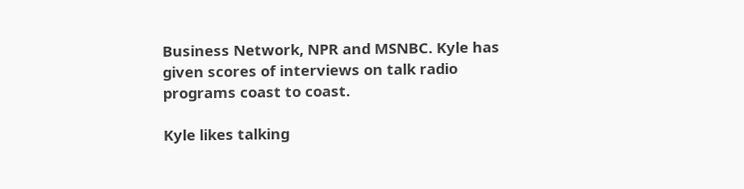Business Network, NPR and MSNBC. Kyle has given scores of interviews on talk radio programs coast to coast.

Kyle likes talking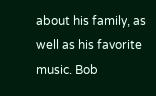about his family, as well as his favorite music. Bob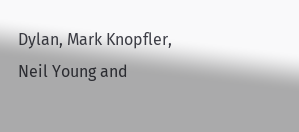Dylan, Mark Knopfler, Neil Young and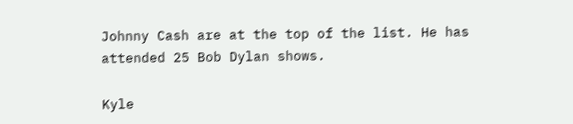Johnny Cash are at the top of the list. He has attended 25 Bob Dylan shows.

Kyle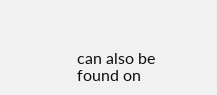can also be found on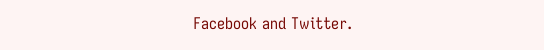Facebook and Twitter.